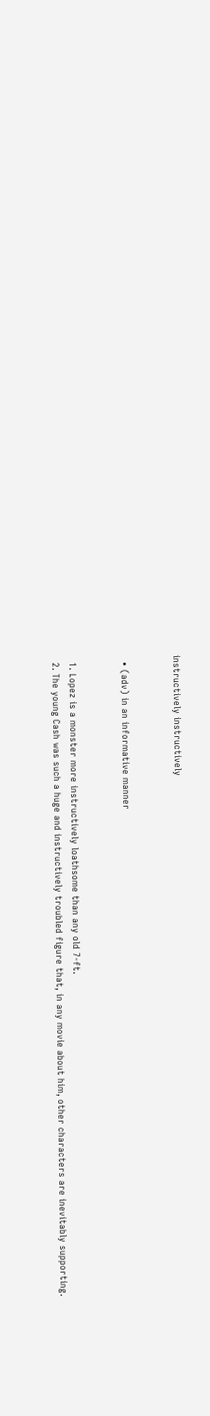instructively instructively


  • (adv) in an informative manner


  1. Lopez is a monster more instructively loathsome than any old 7-ft.
  2. The young Cash was such a huge and instructively troubled figure that, in any movie about him, other characters are inevitably supporting.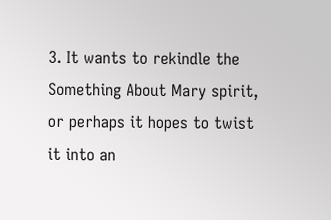3. It wants to rekindle the Something About Mary spirit, or perhaps it hopes to twist it into an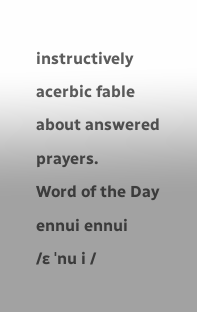instructively acerbic fable about answered prayers.
Word of the Day
ennui ennui
/ɛ ˈnu i /